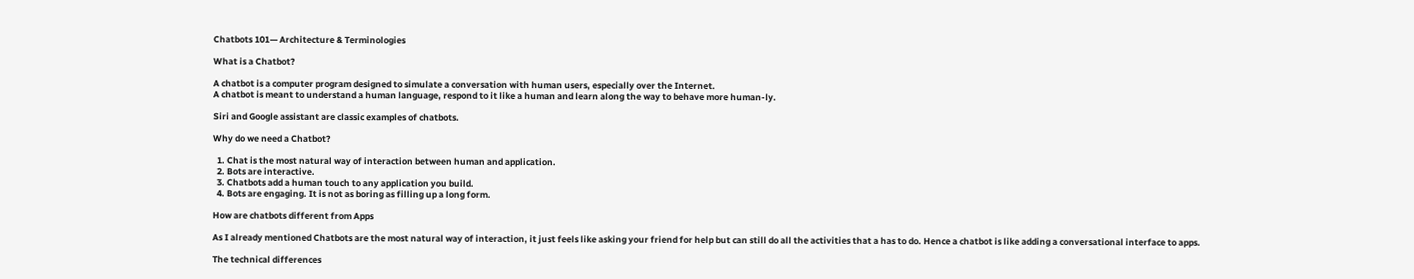Chatbots 101— Architecture & Terminologies

What is a Chatbot?

A chatbot is a computer program designed to simulate a conversation with human users, especially over the Internet.
A chatbot is meant to understand a human language, respond to it like a human and learn along the way to behave more human-ly.

Siri and Google assistant are classic examples of chatbots.

Why do we need a Chatbot?

  1. Chat is the most natural way of interaction between human and application.
  2. Bots are interactive.
  3. Chatbots add a human touch to any application you build.
  4. Bots are engaging. It is not as boring as filling up a long form.

How are chatbots different from Apps

As I already mentioned Chatbots are the most natural way of interaction, it just feels like asking your friend for help but can still do all the activities that a has to do. Hence a chatbot is like adding a conversational interface to apps.

The technical differences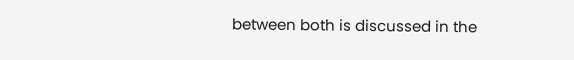between both is discussed in the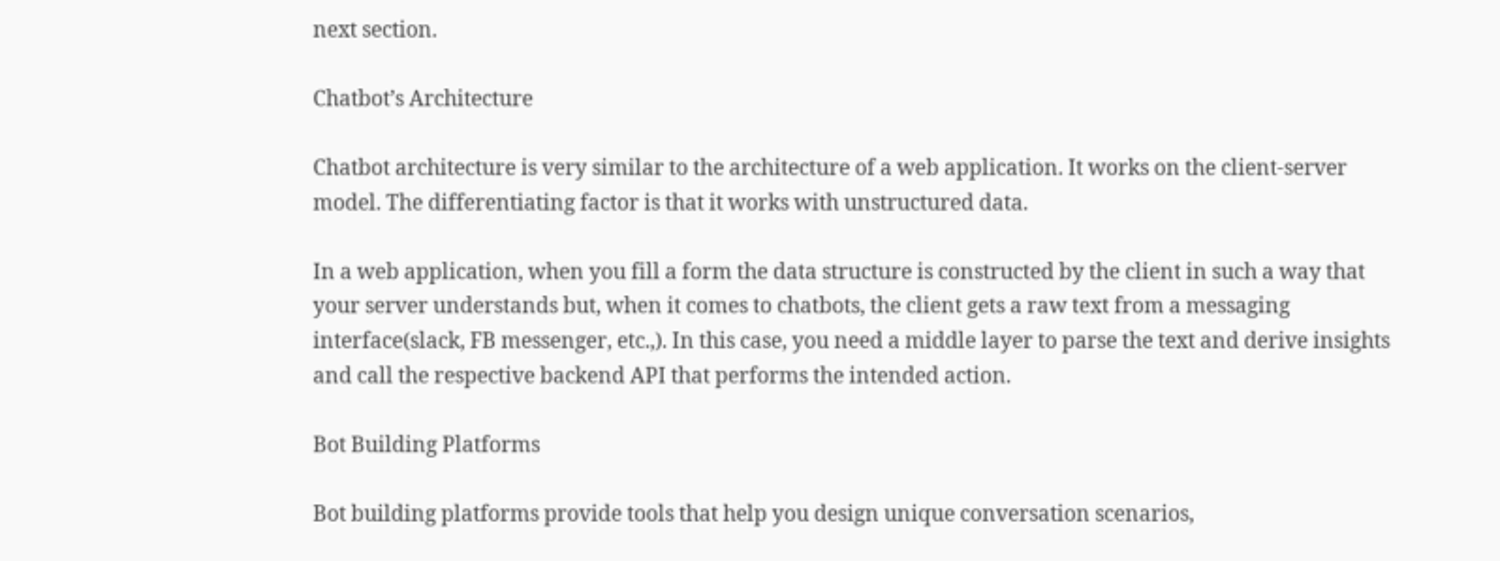next section.

Chatbot’s Architecture

Chatbot architecture is very similar to the architecture of a web application. It works on the client-server model. The differentiating factor is that it works with unstructured data.

In a web application, when you fill a form the data structure is constructed by the client in such a way that your server understands but, when it comes to chatbots, the client gets a raw text from a messaging interface(slack, FB messenger, etc.,). In this case, you need a middle layer to parse the text and derive insights and call the respective backend API that performs the intended action.

Bot Building Platforms

Bot building platforms provide tools that help you design unique conversation scenarios,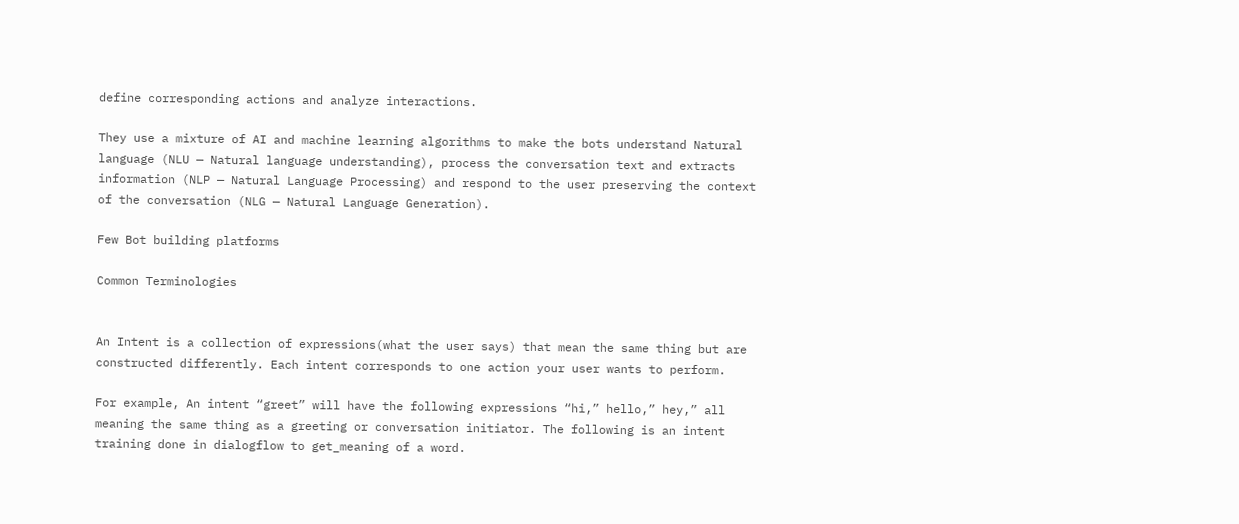define corresponding actions and analyze interactions.

They use a mixture of AI and machine learning algorithms to make the bots understand Natural language (NLU — Natural language understanding), process the conversation text and extracts information (NLP — Natural Language Processing) and respond to the user preserving the context of the conversation (NLG — Natural Language Generation).

Few Bot building platforms

Common Terminologies


An Intent is a collection of expressions(what the user says) that mean the same thing but are constructed differently. Each intent corresponds to one action your user wants to perform.

For example, An intent “greet” will have the following expressions “hi,” hello,” hey,” all meaning the same thing as a greeting or conversation initiator. The following is an intent training done in dialogflow to get_meaning of a word.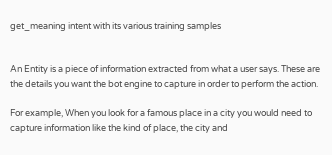get_meaning intent with its various training samples


An Entity is a piece of information extracted from what a user says. These are the details you want the bot engine to capture in order to perform the action.

For example, When you look for a famous place in a city you would need to capture information like the kind of place, the city and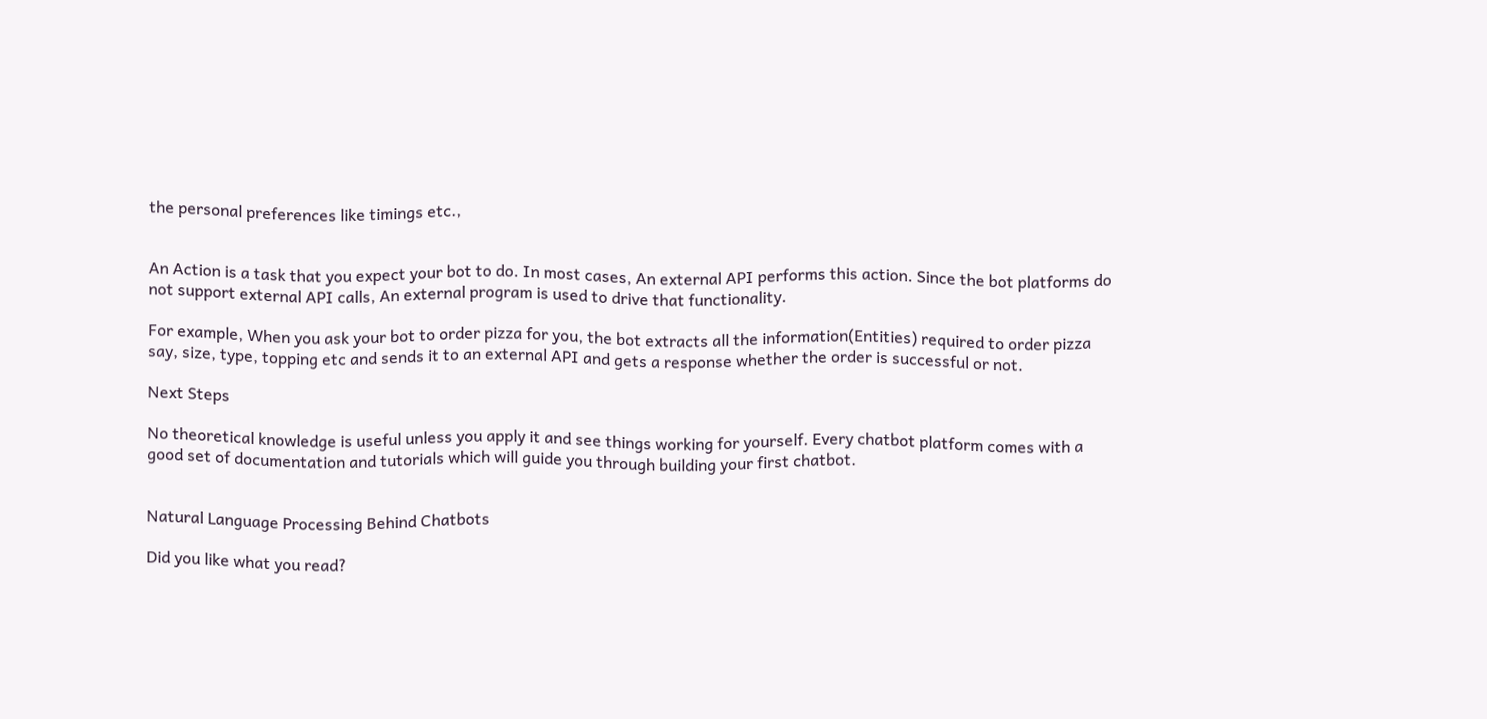the personal preferences like timings etc.,


An Action is a task that you expect your bot to do. In most cases, An external API performs this action. Since the bot platforms do not support external API calls, An external program is used to drive that functionality.

For example, When you ask your bot to order pizza for you, the bot extracts all the information(Entities) required to order pizza say, size, type, topping etc and sends it to an external API and gets a response whether the order is successful or not.

Next Steps

No theoretical knowledge is useful unless you apply it and see things working for yourself. Every chatbot platform comes with a good set of documentation and tutorials which will guide you through building your first chatbot.


Natural Language Processing Behind Chatbots

Did you like what you read?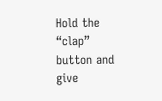Hold the “clap” button and give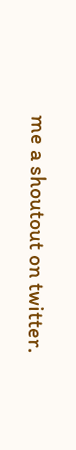me a shoutout on twitter.